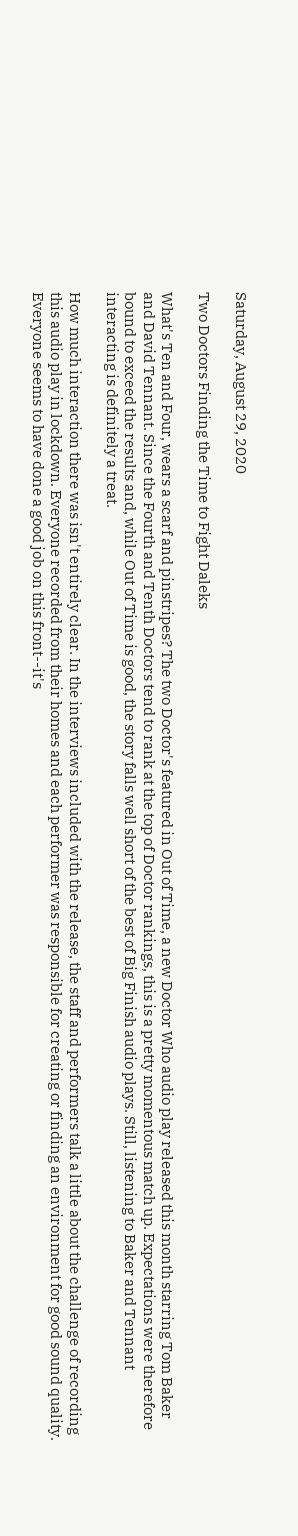Saturday, August 29, 2020

Two Doctors Finding the Time to Fight Daleks

What's Ten and Four, wears a scarf and pinstripes? The two Doctor's featured in Out of Time, a new Doctor Who audio play released this month starring Tom Baker and David Tennant. Since the Fourth and Tenth Doctors tend to rank at the top of Doctor rankings, this is a pretty momentous match up. Expectations were therefore bound to exceed the results and, while Out of Time is good, the story falls well short of the best of Big Finish audio plays. Still, listening to Baker and Tennant interacting is definitely a treat.

How much interaction there was isn't entirely clear. In the interviews included with the release, the staff and performers talk a little about the challenge of recording this audio play in lockdown. Everyone recorded from their homes and each performer was responsible for creating or finding an environment for good sound quality. Everyone seems to have done a good job on this front--it's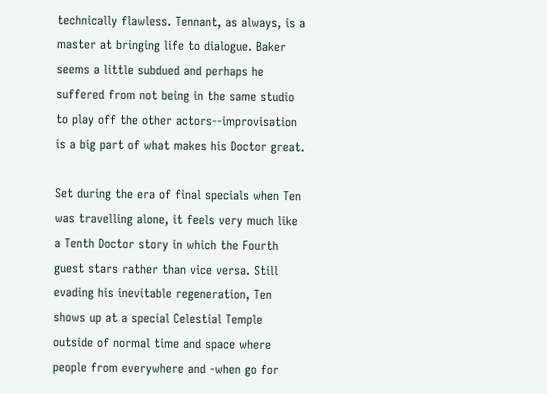technically flawless. Tennant, as always, is a master at bringing life to dialogue. Baker seems a little subdued and perhaps he suffered from not being in the same studio to play off the other actors--improvisation is a big part of what makes his Doctor great.

Set during the era of final specials when Ten was travelling alone, it feels very much like a Tenth Doctor story in which the Fourth guest stars rather than vice versa. Still evading his inevitable regeneration, Ten shows up at a special Celestial Temple outside of normal time and space where people from everywhere and -when go for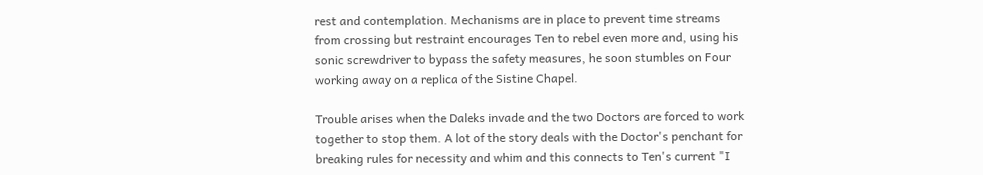rest and contemplation. Mechanisms are in place to prevent time streams from crossing but restraint encourages Ten to rebel even more and, using his sonic screwdriver to bypass the safety measures, he soon stumbles on Four working away on a replica of the Sistine Chapel.

Trouble arises when the Daleks invade and the two Doctors are forced to work together to stop them. A lot of the story deals with the Doctor's penchant for breaking rules for necessity and whim and this connects to Ten's current "I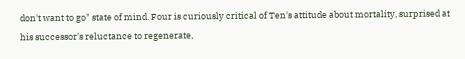don't want to go" state of mind. Four is curiously critical of Ten's attitude about mortality, surprised at his successor's reluctance to regenerate,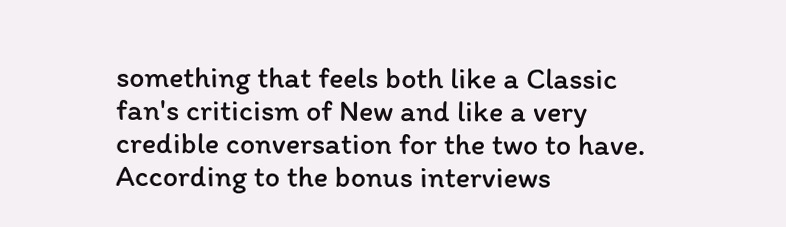something that feels both like a Classic fan's criticism of New and like a very credible conversation for the two to have. According to the bonus interviews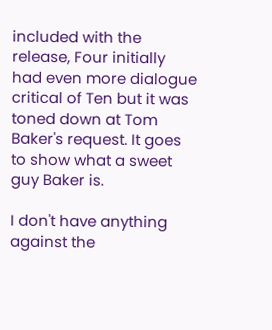included with the release, Four initially had even more dialogue critical of Ten but it was toned down at Tom Baker's request. It goes to show what a sweet guy Baker is.

I don't have anything against the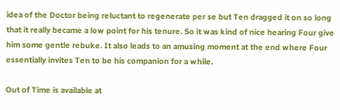idea of the Doctor being reluctant to regenerate per se but Ten dragged it on so long that it really became a low point for his tenure. So it was kind of nice hearing Four give him some gentle rebuke. It also leads to an amusing moment at the end where Four essentially invites Ten to be his companion for a while.

Out of Time is available at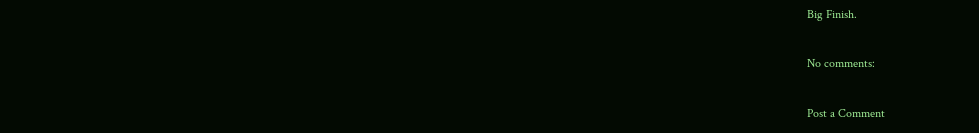Big Finish.

No comments:

Post a Comment